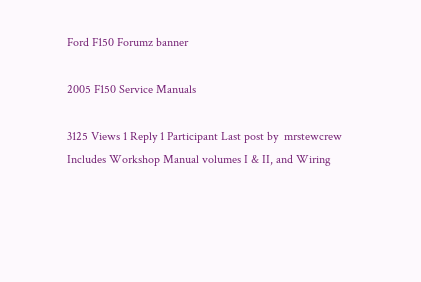Ford F150 Forumz banner

2005 F150 Service Manuals

3125 Views 1 Reply 1 Participant Last post by  mrstewcrew
Includes Workshop Manual volumes I & II, and Wiring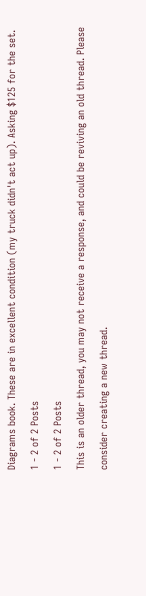Diagrams book. These are in excellent condition (my truck didn't act up). Asking $125 for the set.
1 - 2 of 2 Posts
1 - 2 of 2 Posts
This is an older thread, you may not receive a response, and could be reviving an old thread. Please consider creating a new thread.